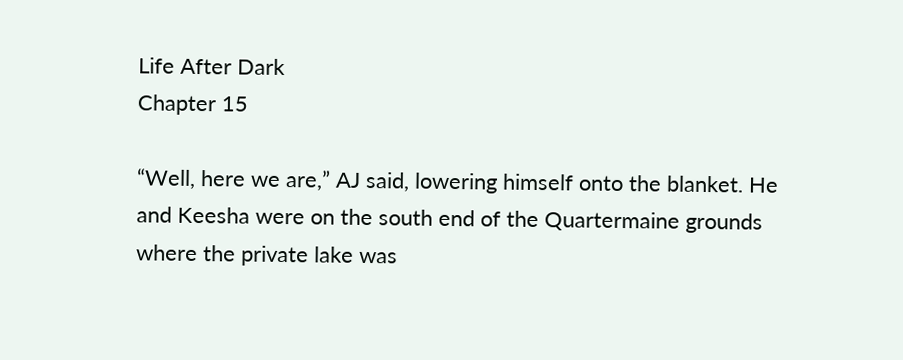Life After Dark
Chapter 15

“Well, here we are,” AJ said, lowering himself onto the blanket. He and Keesha were on the south end of the Quartermaine grounds where the private lake was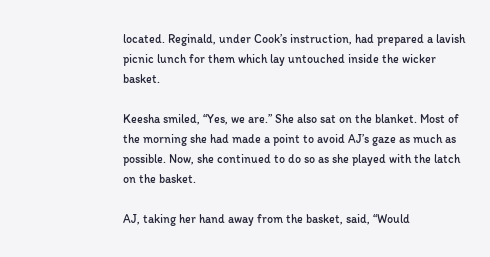located. Reginald, under Cook’s instruction, had prepared a lavish picnic lunch for them which lay untouched inside the wicker basket.

Keesha smiled, “Yes, we are.” She also sat on the blanket. Most of the morning she had made a point to avoid AJ’s gaze as much as possible. Now, she continued to do so as she played with the latch on the basket.

AJ, taking her hand away from the basket, said, “Would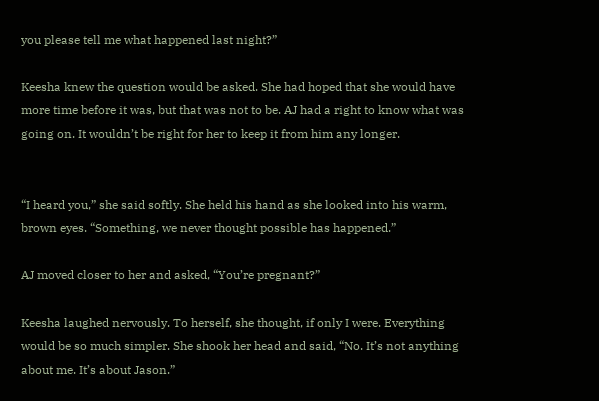you please tell me what happened last night?”

Keesha knew the question would be asked. She had hoped that she would have more time before it was, but that was not to be. AJ had a right to know what was going on. It wouldn’t be right for her to keep it from him any longer.


“I heard you,” she said softly. She held his hand as she looked into his warm, brown eyes. “Something, we never thought possible has happened.”

AJ moved closer to her and asked, “You’re pregnant?”

Keesha laughed nervously. To herself, she thought, if only I were. Everything would be so much simpler. She shook her head and said, “No. It’s not anything about me. It’s about Jason.”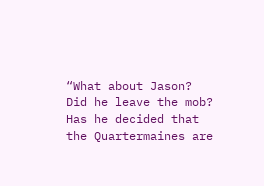“What about Jason? Did he leave the mob? Has he decided that the Quartermaines are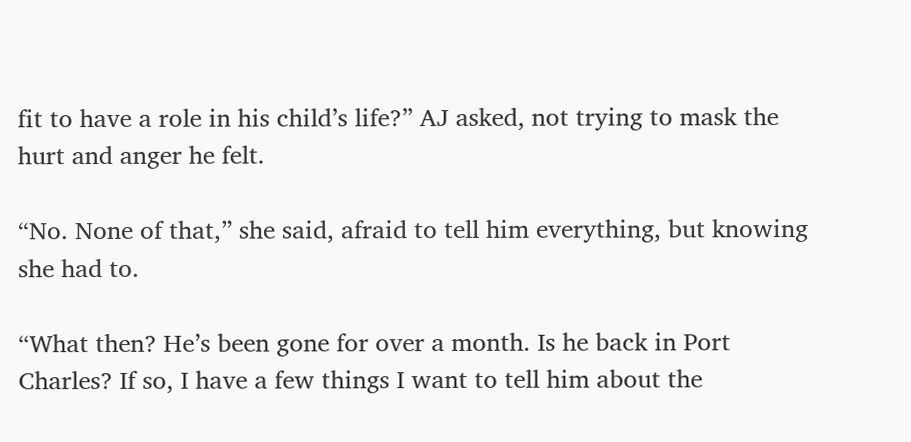fit to have a role in his child’s life?” AJ asked, not trying to mask the hurt and anger he felt.

“No. None of that,” she said, afraid to tell him everything, but knowing she had to.

“What then? He’s been gone for over a month. Is he back in Port Charles? If so, I have a few things I want to tell him about the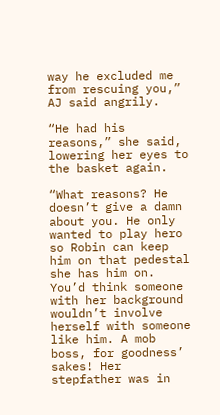way he excluded me from rescuing you,” AJ said angrily.

“He had his reasons,” she said, lowering her eyes to the basket again.

“What reasons? He doesn’t give a damn about you. He only wanted to play hero so Robin can keep him on that pedestal she has him on. You’d think someone with her background wouldn’t involve herself with someone like him. A mob boss, for goodness’ sakes! Her stepfather was in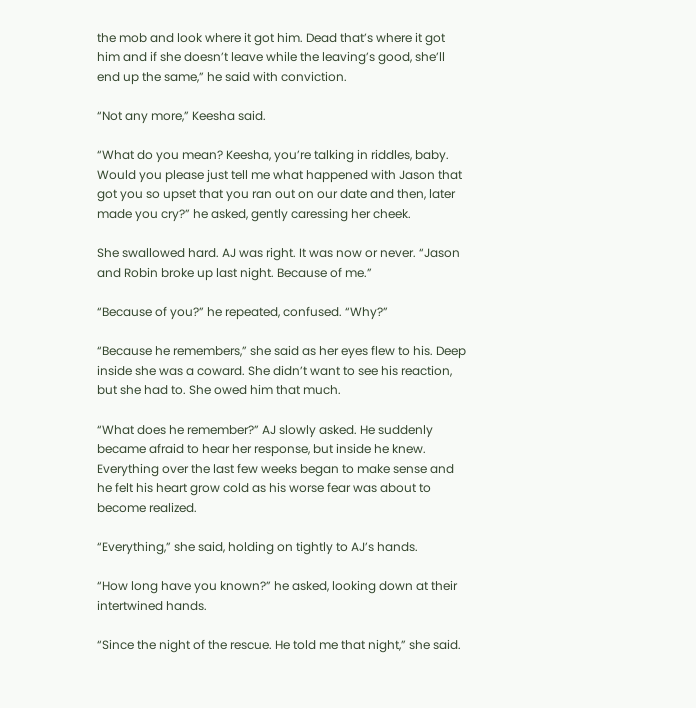the mob and look where it got him. Dead that’s where it got him and if she doesn’t leave while the leaving’s good, she’ll end up the same,” he said with conviction.

“Not any more,” Keesha said.

“What do you mean? Keesha, you’re talking in riddles, baby. Would you please just tell me what happened with Jason that got you so upset that you ran out on our date and then, later made you cry?” he asked, gently caressing her cheek.

She swallowed hard. AJ was right. It was now or never. “Jason and Robin broke up last night. Because of me.”

“Because of you?” he repeated, confused. “Why?”

“Because he remembers,” she said as her eyes flew to his. Deep inside she was a coward. She didn’t want to see his reaction, but she had to. She owed him that much.

“What does he remember?” AJ slowly asked. He suddenly became afraid to hear her response, but inside he knew. Everything over the last few weeks began to make sense and he felt his heart grow cold as his worse fear was about to become realized.

“Everything,” she said, holding on tightly to AJ’s hands.

“How long have you known?” he asked, looking down at their intertwined hands.

“Since the night of the rescue. He told me that night,” she said.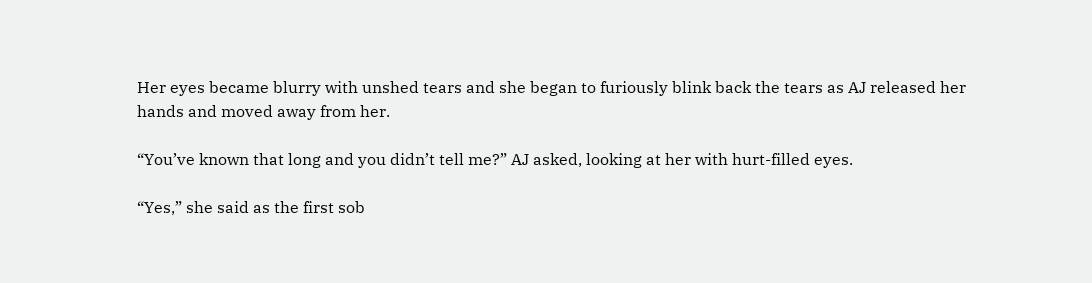Her eyes became blurry with unshed tears and she began to furiously blink back the tears as AJ released her hands and moved away from her.

“You’ve known that long and you didn’t tell me?” AJ asked, looking at her with hurt-filled eyes.

“Yes,” she said as the first sob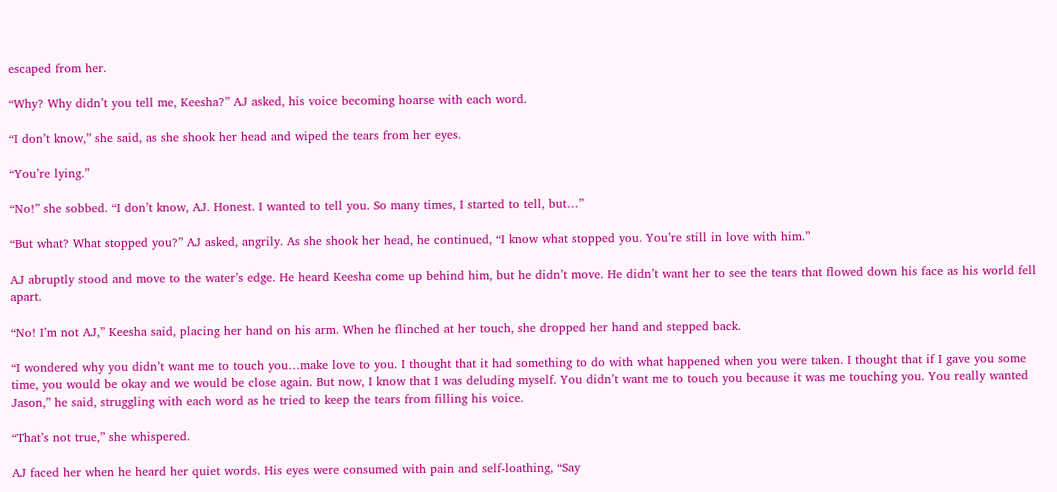escaped from her.

“Why? Why didn’t you tell me, Keesha?” AJ asked, his voice becoming hoarse with each word.

“I don’t know,” she said, as she shook her head and wiped the tears from her eyes.

“You’re lying.”

“No!” she sobbed. “I don’t know, AJ. Honest. I wanted to tell you. So many times, I started to tell, but…”

“But what? What stopped you?” AJ asked, angrily. As she shook her head, he continued, “I know what stopped you. You’re still in love with him.”

AJ abruptly stood and move to the water’s edge. He heard Keesha come up behind him, but he didn’t move. He didn’t want her to see the tears that flowed down his face as his world fell apart.

“No! I’m not AJ,” Keesha said, placing her hand on his arm. When he flinched at her touch, she dropped her hand and stepped back.

“I wondered why you didn’t want me to touch you…make love to you. I thought that it had something to do with what happened when you were taken. I thought that if I gave you some time, you would be okay and we would be close again. But now, I know that I was deluding myself. You didn’t want me to touch you because it was me touching you. You really wanted Jason,” he said, struggling with each word as he tried to keep the tears from filling his voice.

“That’s not true,” she whispered.

AJ faced her when he heard her quiet words. His eyes were consumed with pain and self-loathing, “Say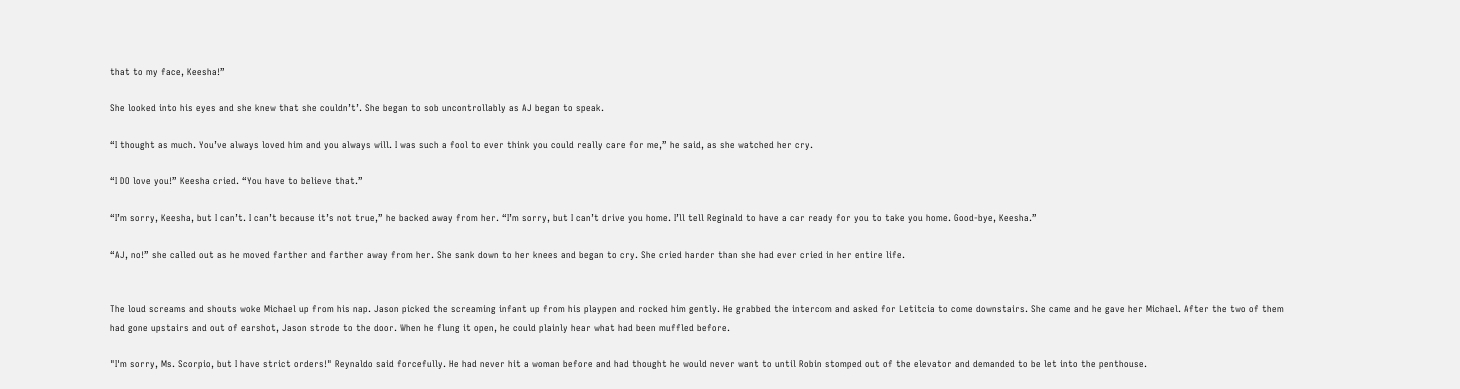that to my face, Keesha!”

She looked into his eyes and she knew that she couldn’t’. She began to sob uncontrollably as AJ began to speak.

“I thought as much. You’ve always loved him and you always will. I was such a fool to ever think you could really care for me,” he said, as she watched her cry.

“I DO love you!” Keesha cried. “You have to believe that.”

“I’m sorry, Keesha, but I can’t. I can’t because it’s not true,” he backed away from her. “I’m sorry, but I can’t drive you home. I’ll tell Reginald to have a car ready for you to take you home. Good-bye, Keesha.”

“AJ, no!” she called out as he moved farther and farther away from her. She sank down to her knees and began to cry. She cried harder than she had ever cried in her entire life.


The loud screams and shouts woke Michael up from his nap. Jason picked the screaming infant up from his playpen and rocked him gently. He grabbed the intercom and asked for Letitcia to come downstairs. She came and he gave her Michael. After the two of them had gone upstairs and out of earshot, Jason strode to the door. When he flung it open, he could plainly hear what had been muffled before.

"I'm sorry, Ms. Scorpio, but I have strict orders!" Reynaldo said forcefully. He had never hit a woman before and had thought he would never want to until Robin stomped out of the elevator and demanded to be let into the penthouse.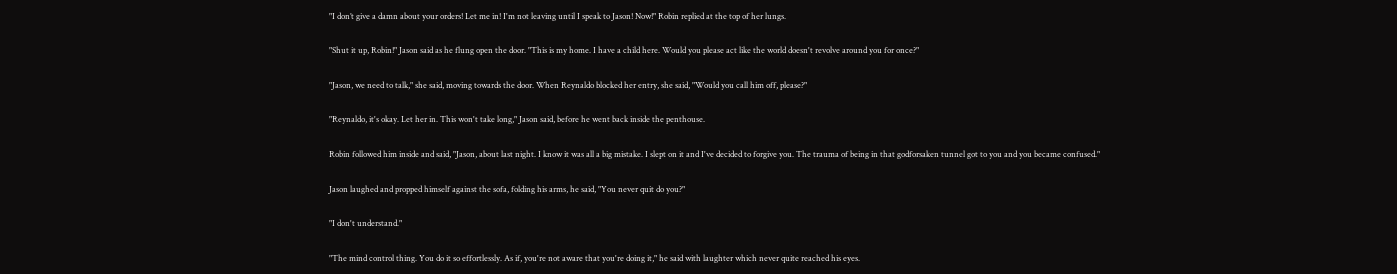"I don’t give a damn about your orders! Let me in! I'm not leaving until I speak to Jason! Now!" Robin replied at the top of her lungs.

"Shut it up, Robin!" Jason said as he flung open the door. "This is my home. I have a child here. Would you please act like the world doesn't revolve around you for once?"

"Jason, we need to talk," she said, moving towards the door. When Reynaldo blocked her entry, she said, "Would you call him off, please?"

"Reynaldo, it's okay. Let her in. This won't take long," Jason said, before he went back inside the penthouse.

Robin followed him inside and said, "Jason, about last night. I know it was all a big mistake. I slept on it and I've decided to forgive you. The trauma of being in that godforsaken tunnel got to you and you became confused."

Jason laughed and propped himself against the sofa, folding his arms, he said, "You never quit do you?"

"I don't understand."

"The mind control thing. You do it so effortlessly. As if, you're not aware that you're doing it," he said with laughter which never quite reached his eyes.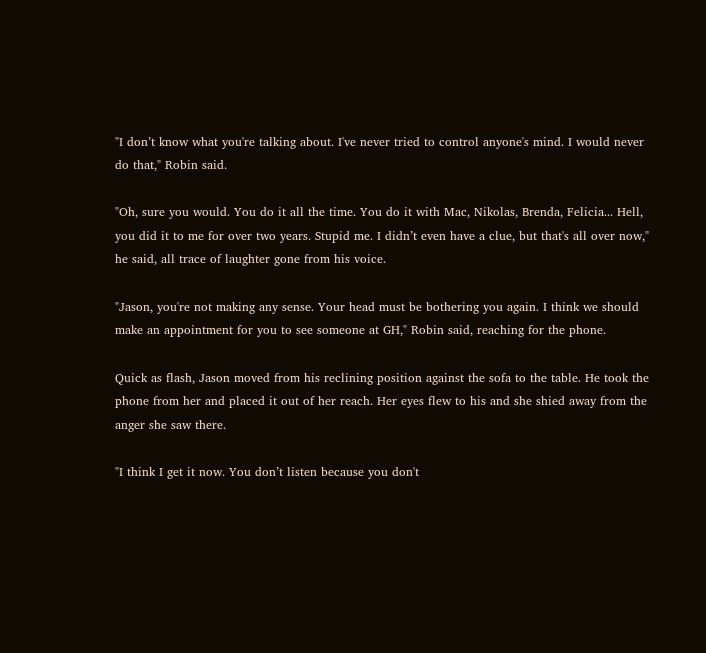"I don’t know what you're talking about. I've never tried to control anyone's mind. I would never do that," Robin said.

"Oh, sure you would. You do it all the time. You do it with Mac, Nikolas, Brenda, Felicia... Hell, you did it to me for over two years. Stupid me. I didn’t even have a clue, but that's all over now," he said, all trace of laughter gone from his voice.

"Jason, you're not making any sense. Your head must be bothering you again. I think we should make an appointment for you to see someone at GH," Robin said, reaching for the phone.

Quick as flash, Jason moved from his reclining position against the sofa to the table. He took the phone from her and placed it out of her reach. Her eyes flew to his and she shied away from the anger she saw there.

"I think I get it now. You don’t listen because you don't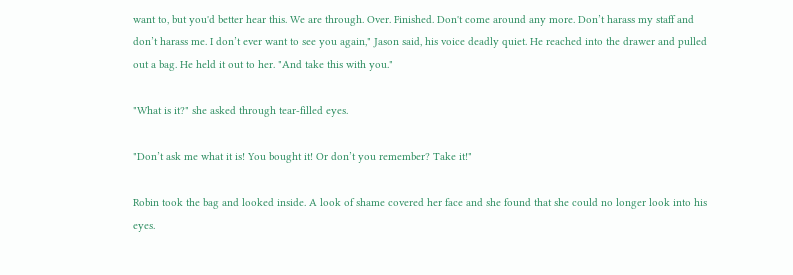want to, but you'd better hear this. We are through. Over. Finished. Don't come around any more. Don’t harass my staff and don’t harass me. I don’t ever want to see you again," Jason said, his voice deadly quiet. He reached into the drawer and pulled out a bag. He held it out to her. "And take this with you."

"What is it?" she asked through tear-filled eyes.

"Don’t ask me what it is! You bought it! Or don’t you remember? Take it!"

Robin took the bag and looked inside. A look of shame covered her face and she found that she could no longer look into his eyes.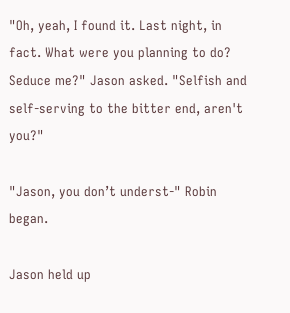"Oh, yeah, I found it. Last night, in fact. What were you planning to do? Seduce me?" Jason asked. "Selfish and self-serving to the bitter end, aren't you?"

"Jason, you don’t underst-" Robin began.

Jason held up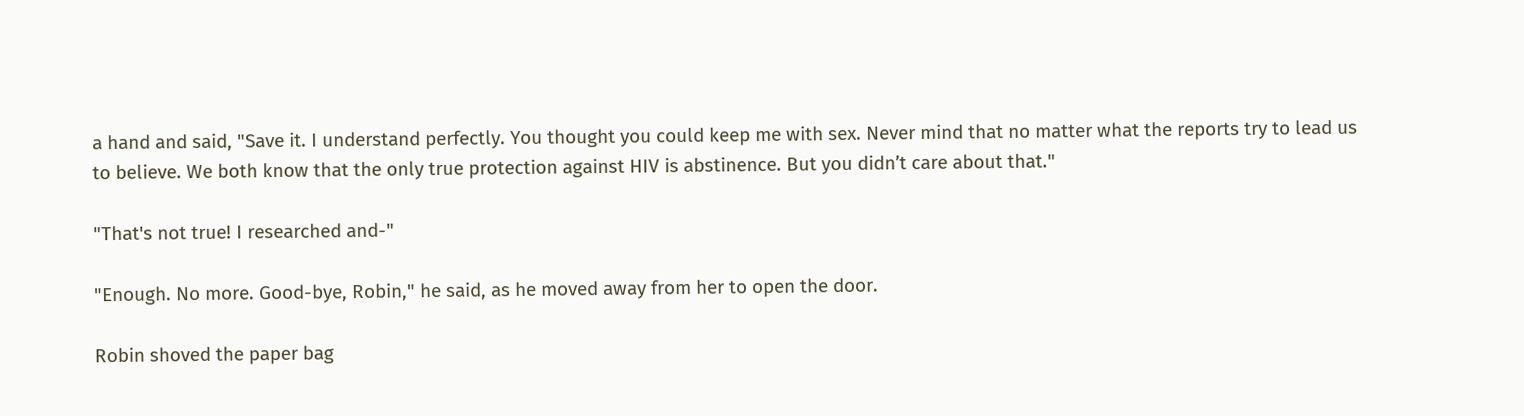a hand and said, "Save it. I understand perfectly. You thought you could keep me with sex. Never mind that no matter what the reports try to lead us to believe. We both know that the only true protection against HIV is abstinence. But you didn’t care about that."

"That's not true! I researched and-"

"Enough. No more. Good-bye, Robin," he said, as he moved away from her to open the door.

Robin shoved the paper bag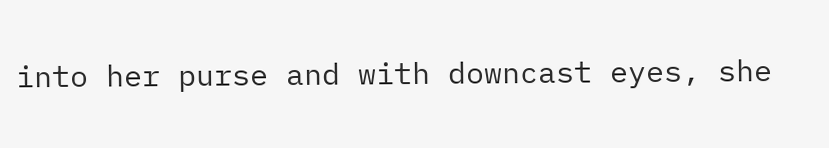into her purse and with downcast eyes, she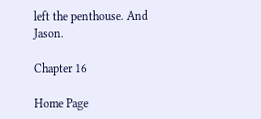left the penthouse. And Jason.

Chapter 16

Home Page